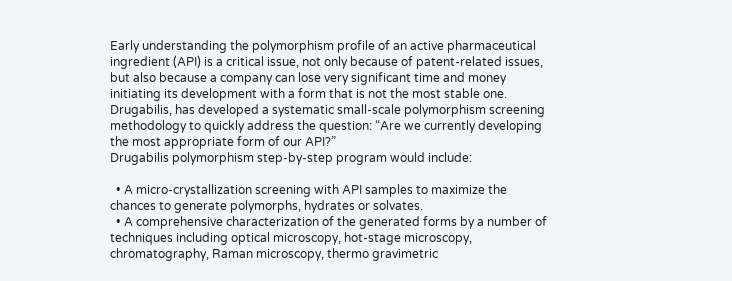Early understanding the polymorphism profile of an active pharmaceutical ingredient (API) is a critical issue, not only because of patent-related issues, but also because a company can lose very significant time and money initiating its development with a form that is not the most stable one.
Drugabilis, has developed a systematic small-scale polymorphism screening methodology to quickly address the question: “Are we currently developing the most appropriate form of our API?”
Drugabilis polymorphism step-by-step program would include:

  • A micro-crystallization screening with API samples to maximize the chances to generate polymorphs, hydrates or solvates.
  • A comprehensive characterization of the generated forms by a number of techniques including optical microscopy, hot-stage microscopy, chromatography, Raman microscopy, thermo gravimetric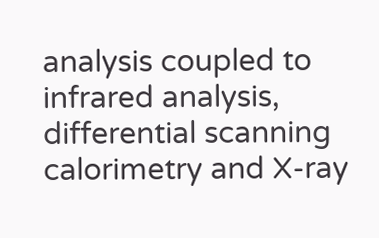analysis coupled to infrared analysis, differential scanning calorimetry and X-ray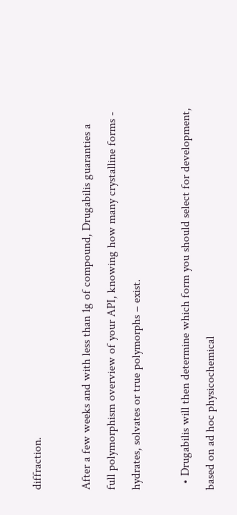diffraction.

After a few weeks and with less than 1g of compound, Drugabilis guaranties a full polymorphism overview of your API, knowing how many crystalline forms - hydrates, solvates or true polymorphs – exist.

  • Drugabilis will then determine which form you should select for development, based on ad hoc physicochemical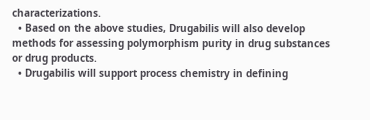characterizations.
  • Based on the above studies, Drugabilis will also develop methods for assessing polymorphism purity in drug substances or drug products.
  • Drugabilis will support process chemistry in defining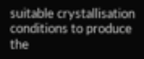suitable crystallisation conditions to produce the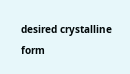desired crystalline form